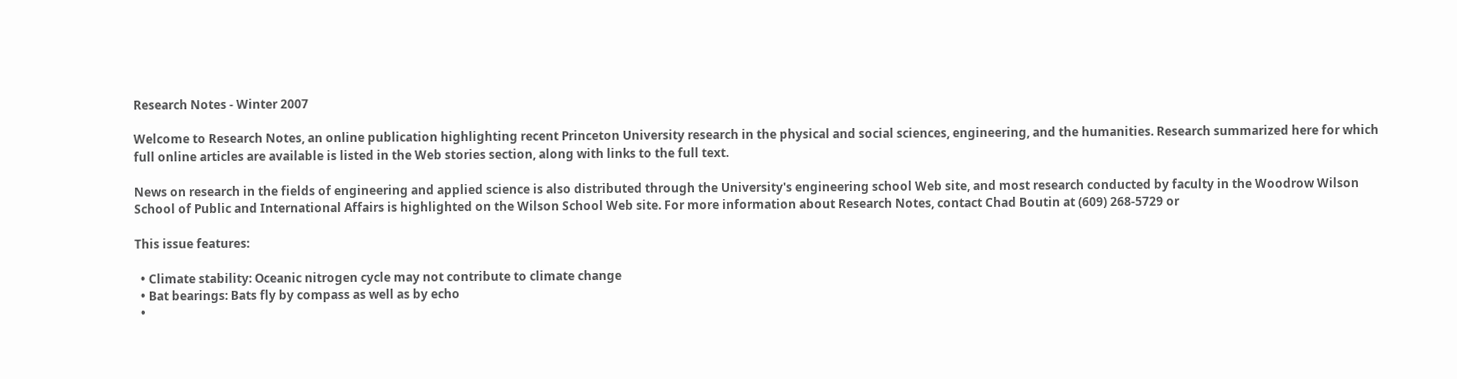Research Notes - Winter 2007

Welcome to Research Notes, an online publication highlighting recent Princeton University research in the physical and social sciences, engineering, and the humanities. Research summarized here for which full online articles are available is listed in the Web stories section, along with links to the full text.

News on research in the fields of engineering and applied science is also distributed through the University's engineering school Web site, and most research conducted by faculty in the Woodrow Wilson School of Public and International Affairs is highlighted on the Wilson School Web site. For more information about Research Notes, contact Chad Boutin at (609) 268-5729 or

This issue features:

  • Climate stability: Oceanic nitrogen cycle may not contribute to climate change
  • Bat bearings: Bats fly by compass as well as by echo
  •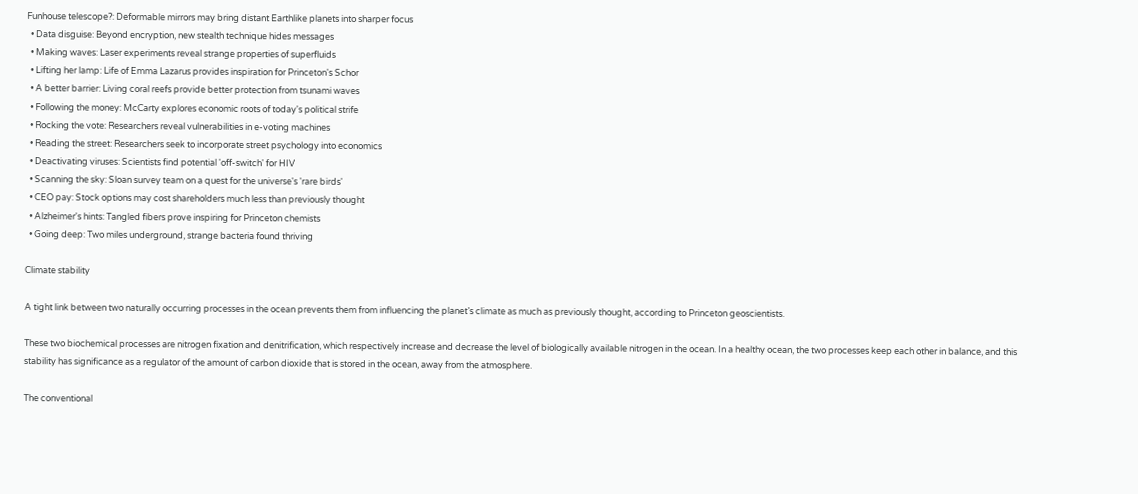Funhouse telescope?: Deformable mirrors may bring distant Earthlike planets into sharper focus
  • Data disguise: Beyond encryption, new stealth technique hides messages
  • Making waves: Laser experiments reveal strange properties of superfluids
  • Lifting her lamp: Life of Emma Lazarus provides inspiration for Princeton's Schor
  • A better barrier: Living coral reefs provide better protection from tsunami waves
  • Following the money: McCarty explores economic roots of today's political strife
  • Rocking the vote: Researchers reveal vulnerabilities in e-voting machines
  • Reading the street: Researchers seek to incorporate street psychology into economics
  • Deactivating viruses: Scientists find potential 'off-switch' for HIV
  • Scanning the sky: Sloan survey team on a quest for the universe's 'rare birds'
  • CEO pay: Stock options may cost shareholders much less than previously thought
  • Alzheimer's hints: Tangled fibers prove inspiring for Princeton chemists
  • Going deep: Two miles underground, strange bacteria found thriving

Climate stability

A tight link between two naturally occurring processes in the ocean prevents them from influencing the planet’s climate as much as previously thought, according to Princeton geoscientists.

These two biochemical processes are nitrogen fixation and denitrification, which respectively increase and decrease the level of biologically available nitrogen in the ocean. In a healthy ocean, the two processes keep each other in balance, and this stability has significance as a regulator of the amount of carbon dioxide that is stored in the ocean, away from the atmosphere.

The conventional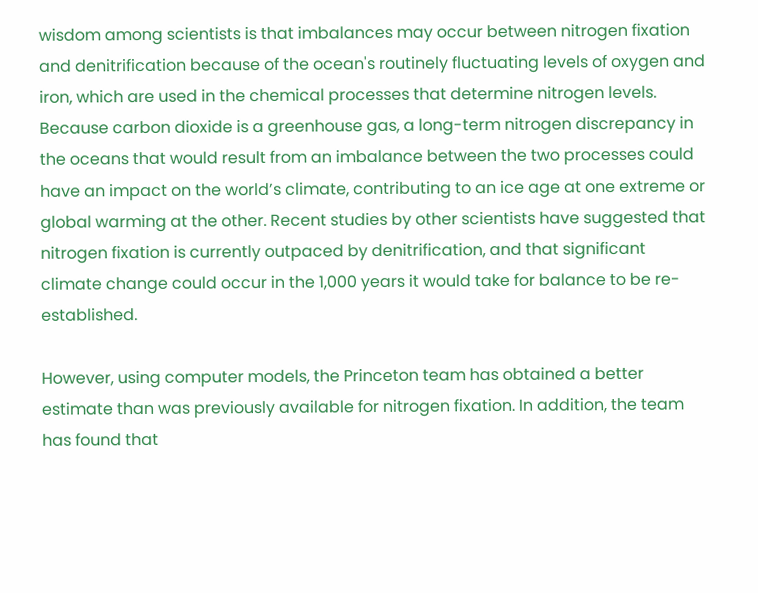wisdom among scientists is that imbalances may occur between nitrogen fixation and denitrification because of the ocean's routinely fluctuating levels of oxygen and iron, which are used in the chemical processes that determine nitrogen levels. Because carbon dioxide is a greenhouse gas, a long-term nitrogen discrepancy in the oceans that would result from an imbalance between the two processes could have an impact on the world’s climate, contributing to an ice age at one extreme or global warming at the other. Recent studies by other scientists have suggested that nitrogen fixation is currently outpaced by denitrification, and that significant climate change could occur in the 1,000 years it would take for balance to be re-established.

However, using computer models, the Princeton team has obtained a better estimate than was previously available for nitrogen fixation. In addition, the team has found that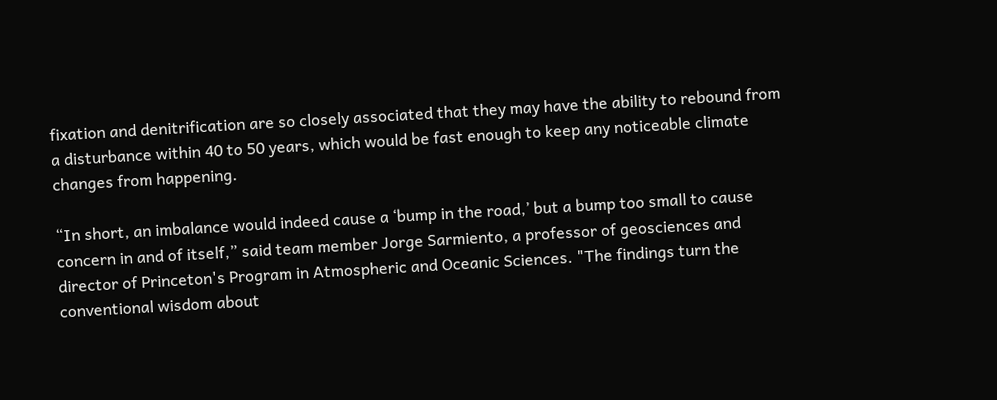fixation and denitrification are so closely associated that they may have the ability to rebound from a disturbance within 40 to 50 years, which would be fast enough to keep any noticeable climate changes from happening.

“In short, an imbalance would indeed cause a ‘bump in the road,’ but a bump too small to cause concern in and of itself,” said team member Jorge Sarmiento, a professor of geosciences and director of Princeton's Program in Atmospheric and Oceanic Sciences. "The findings turn the conventional wisdom about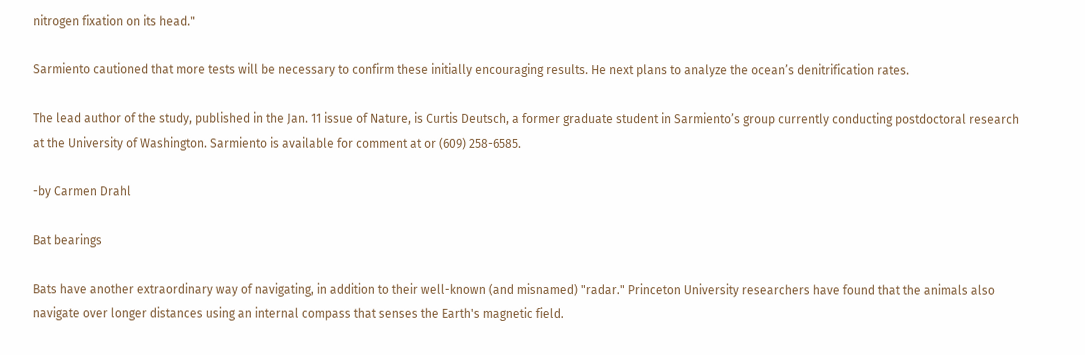nitrogen fixation on its head."

Sarmiento cautioned that more tests will be necessary to confirm these initially encouraging results. He next plans to analyze the ocean’s denitrification rates.

The lead author of the study, published in the Jan. 11 issue of Nature, is Curtis Deutsch, a former graduate student in Sarmiento’s group currently conducting postdoctoral research at the University of Washington. Sarmiento is available for comment at or (609) 258-6585.

-by Carmen Drahl

Bat bearings

Bats have another extraordinary way of navigating, in addition to their well-known (and misnamed) "radar." Princeton University researchers have found that the animals also navigate over longer distances using an internal compass that senses the Earth's magnetic field.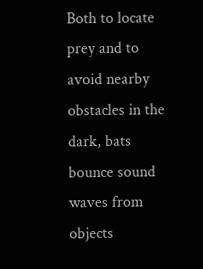Both to locate prey and to avoid nearby obstacles in the dark, bats bounce sound waves from objects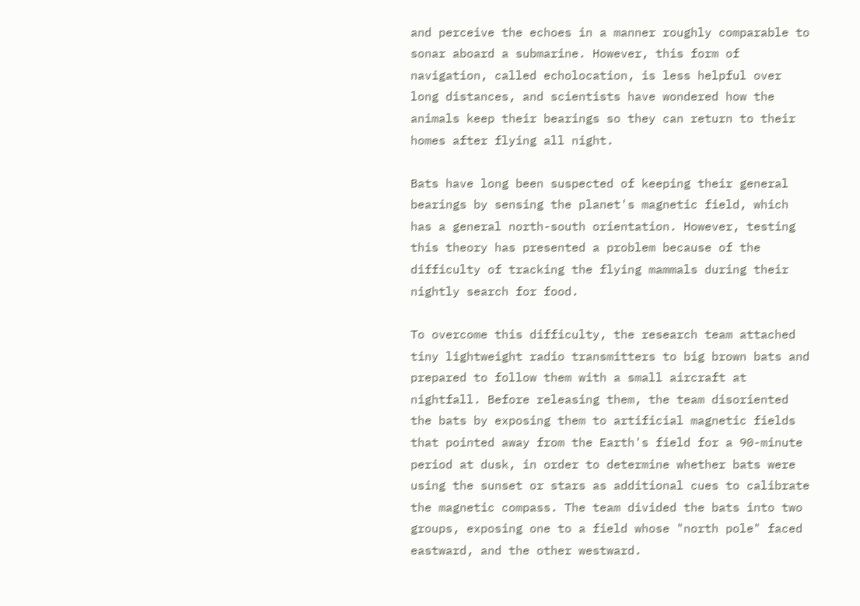and perceive the echoes in a manner roughly comparable to sonar aboard a submarine. However, this form of navigation, called echolocation, is less helpful over long distances, and scientists have wondered how the animals keep their bearings so they can return to their homes after flying all night.

Bats have long been suspected of keeping their general bearings by sensing the planet's magnetic field, which has a general north-south orientation. However, testing this theory has presented a problem because of the difficulty of tracking the flying mammals during their nightly search for food.

To overcome this difficulty, the research team attached tiny lightweight radio transmitters to big brown bats and prepared to follow them with a small aircraft at nightfall. Before releasing them, the team disoriented the bats by exposing them to artificial magnetic fields that pointed away from the Earth's field for a 90-minute period at dusk, in order to determine whether bats were using the sunset or stars as additional cues to calibrate the magnetic compass. The team divided the bats into two groups, exposing one to a field whose "north pole" faced eastward, and the other westward.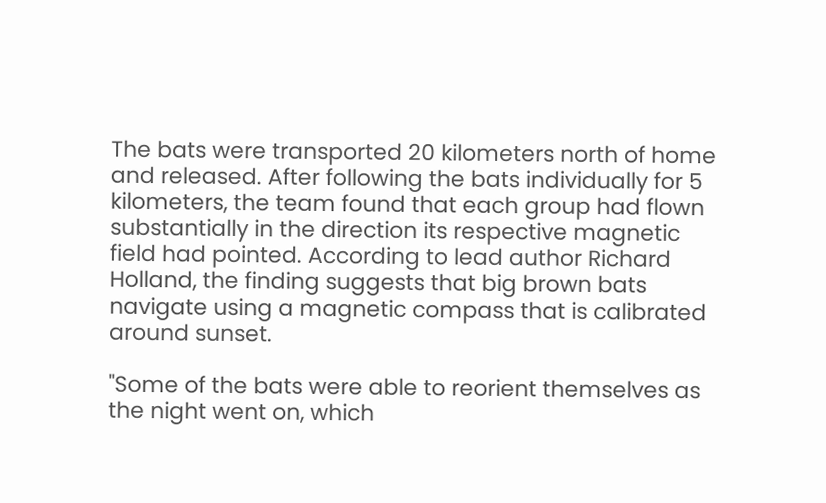The bats were transported 20 kilometers north of home and released. After following the bats individually for 5 kilometers, the team found that each group had flown substantially in the direction its respective magnetic field had pointed. According to lead author Richard Holland, the finding suggests that big brown bats navigate using a magnetic compass that is calibrated around sunset.

"Some of the bats were able to reorient themselves as the night went on, which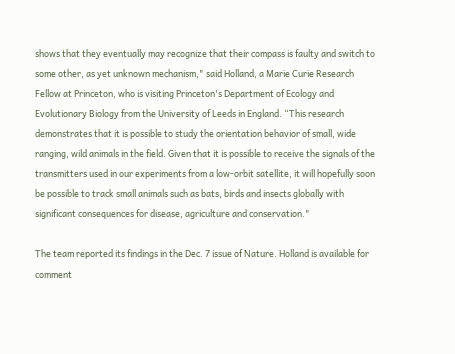shows that they eventually may recognize that their compass is faulty and switch to some other, as yet unknown mechanism," said Holland, a Marie Curie Research Fellow at Princeton, who is visiting Princeton's Department of Ecology and Evolutionary Biology from the University of Leeds in England. “This research demonstrates that it is possible to study the orientation behavior of small, wide ranging, wild animals in the field. Given that it is possible to receive the signals of the transmitters used in our experiments from a low-orbit satellite, it will hopefully soon be possible to track small animals such as bats, birds and insects globally with significant consequences for disease, agriculture and conservation."

The team reported its findings in the Dec. 7 issue of Nature. Holland is available for comment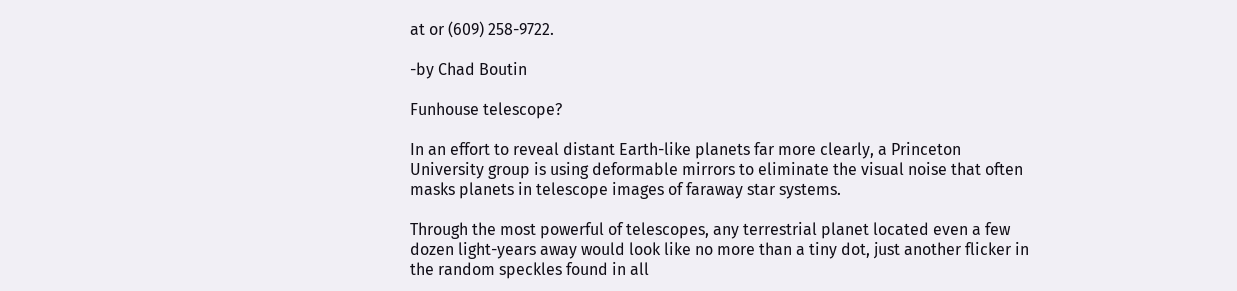at or (609) 258-9722.

-by Chad Boutin

Funhouse telescope?

In an effort to reveal distant Earth-like planets far more clearly, a Princeton University group is using deformable mirrors to eliminate the visual noise that often masks planets in telescope images of faraway star systems.

Through the most powerful of telescopes, any terrestrial planet located even a few dozen light-years away would look like no more than a tiny dot, just another flicker in the random speckles found in all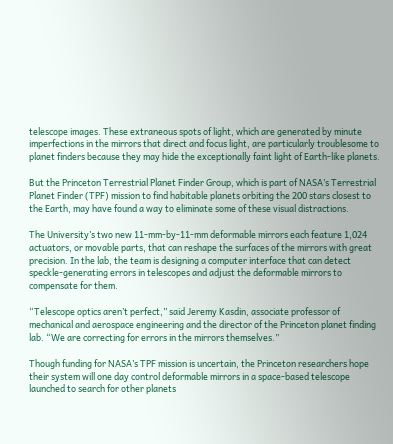telescope images. These extraneous spots of light, which are generated by minute imperfections in the mirrors that direct and focus light, are particularly troublesome to planet finders because they may hide the exceptionally faint light of Earth-like planets.

But the Princeton Terrestrial Planet Finder Group, which is part of NASA’s Terrestrial Planet Finder (TPF) mission to find habitable planets orbiting the 200 stars closest to the Earth, may have found a way to eliminate some of these visual distractions.

The University’s two new 11-mm-by-11-mm deformable mirrors each feature 1,024 actuators, or movable parts, that can reshape the surfaces of the mirrors with great precision. In the lab, the team is designing a computer interface that can detect speckle-generating errors in telescopes and adjust the deformable mirrors to compensate for them.

“Telescope optics aren’t perfect,” said Jeremy Kasdin, associate professor of mechanical and aerospace engineering and the director of the Princeton planet finding lab. “We are correcting for errors in the mirrors themselves.”

Though funding for NASA’s TPF mission is uncertain, the Princeton researchers hope their system will one day control deformable mirrors in a space-based telescope launched to search for other planets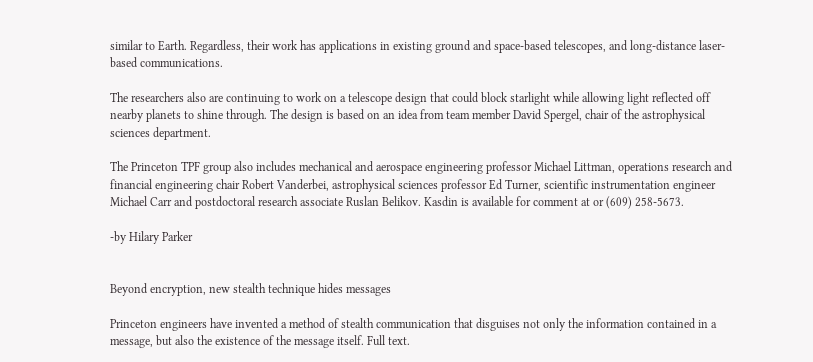similar to Earth. Regardless, their work has applications in existing ground and space-based telescopes, and long-distance laser-based communications.

The researchers also are continuing to work on a telescope design that could block starlight while allowing light reflected off nearby planets to shine through. The design is based on an idea from team member David Spergel, chair of the astrophysical sciences department.

The Princeton TPF group also includes mechanical and aerospace engineering professor Michael Littman, operations research and financial engineering chair Robert Vanderbei, astrophysical sciences professor Ed Turner, scientific instrumentation engineer Michael Carr and postdoctoral research associate Ruslan Belikov. Kasdin is available for comment at or (609) 258-5673.

-by Hilary Parker


Beyond encryption, new stealth technique hides messages

Princeton engineers have invented a method of stealth communication that disguises not only the information contained in a message, but also the existence of the message itself. Full text.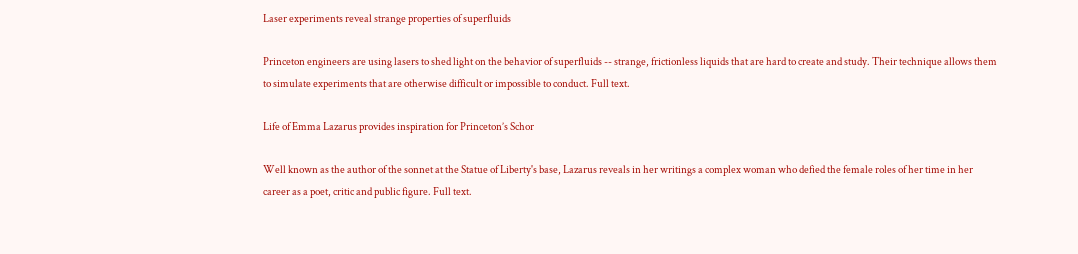Laser experiments reveal strange properties of superfluids

Princeton engineers are using lasers to shed light on the behavior of superfluids -- strange, frictionless liquids that are hard to create and study. Their technique allows them to simulate experiments that are otherwise difficult or impossible to conduct. Full text.

Life of Emma Lazarus provides inspiration for Princeton’s Schor

Well known as the author of the sonnet at the Statue of Liberty's base, Lazarus reveals in her writings a complex woman who defied the female roles of her time in her career as a poet, critic and public figure. Full text.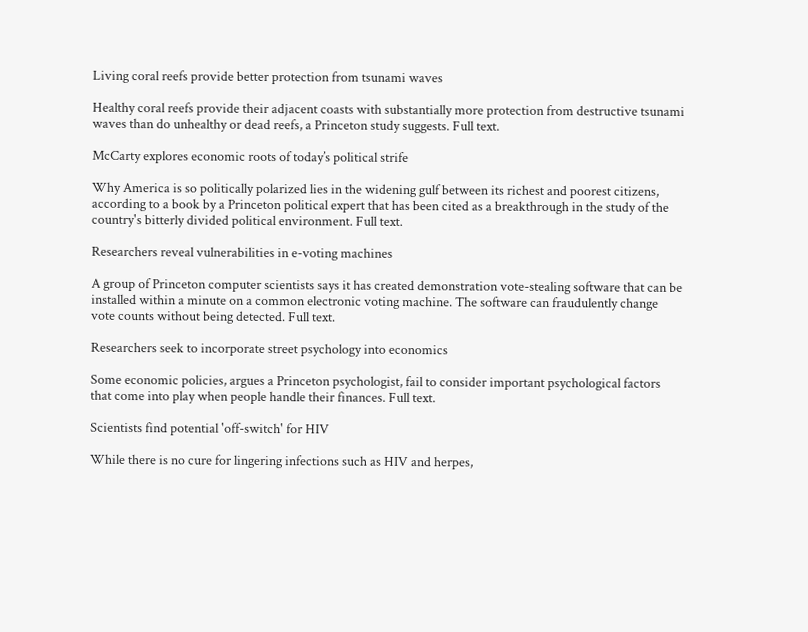Living coral reefs provide better protection from tsunami waves

Healthy coral reefs provide their adjacent coasts with substantially more protection from destructive tsunami waves than do unhealthy or dead reefs, a Princeton study suggests. Full text.

McCarty explores economic roots of today’s political strife

Why America is so politically polarized lies in the widening gulf between its richest and poorest citizens, according to a book by a Princeton political expert that has been cited as a breakthrough in the study of the country's bitterly divided political environment. Full text.

Researchers reveal vulnerabilities in e-voting machines

A group of Princeton computer scientists says it has created demonstration vote-stealing software that can be installed within a minute on a common electronic voting machine. The software can fraudulently change vote counts without being detected. Full text.

Researchers seek to incorporate street psychology into economics

Some economic policies, argues a Princeton psychologist, fail to consider important psychological factors that come into play when people handle their finances. Full text.

Scientists find potential 'off-switch' for HIV

While there is no cure for lingering infections such as HIV and herpes,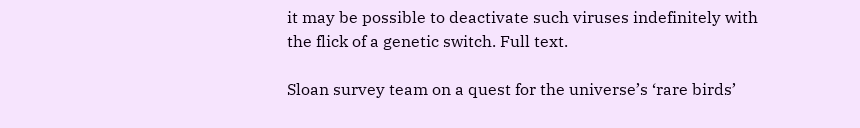it may be possible to deactivate such viruses indefinitely with the flick of a genetic switch. Full text.

Sloan survey team on a quest for the universe’s ‘rare birds’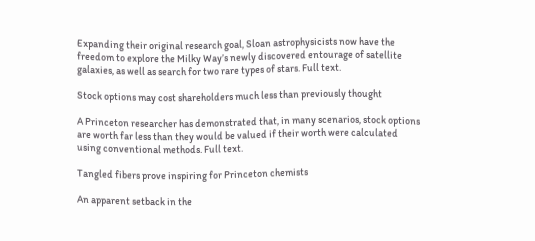Expanding their original research goal, Sloan astrophysicists now have the freedom to explore the Milky Way’s newly discovered entourage of satellite galaxies, as well as search for two rare types of stars. Full text.

Stock options may cost shareholders much less than previously thought

A Princeton researcher has demonstrated that, in many scenarios, stock options are worth far less than they would be valued if their worth were calculated using conventional methods. Full text.

Tangled fibers prove inspiring for Princeton chemists

An apparent setback in the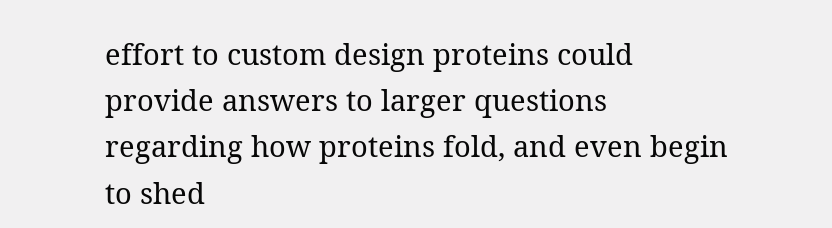effort to custom design proteins could provide answers to larger questions regarding how proteins fold, and even begin to shed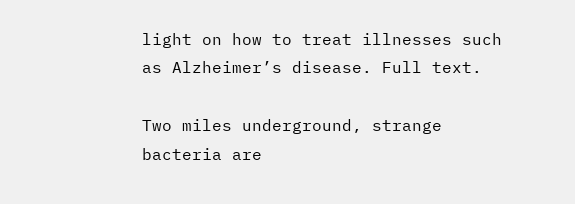light on how to treat illnesses such as Alzheimer’s disease. Full text.

Two miles underground, strange bacteria are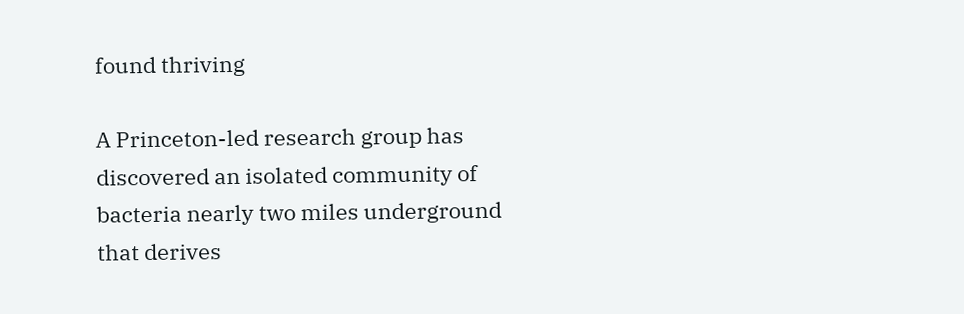found thriving

A Princeton-led research group has discovered an isolated community of bacteria nearly two miles underground that derives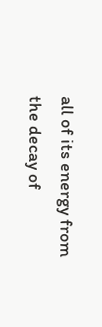all of its energy from the decay of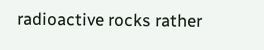radioactive rocks rather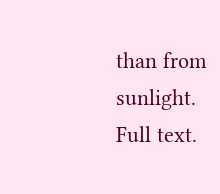than from sunlight. Full text.